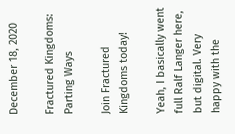December 18, 2020

Fractured Kingdoms: Parting Ways

Join Fractured Kingdoms today!

Yeah, I basically went full Ralf Langer here, but digital. Very happy with the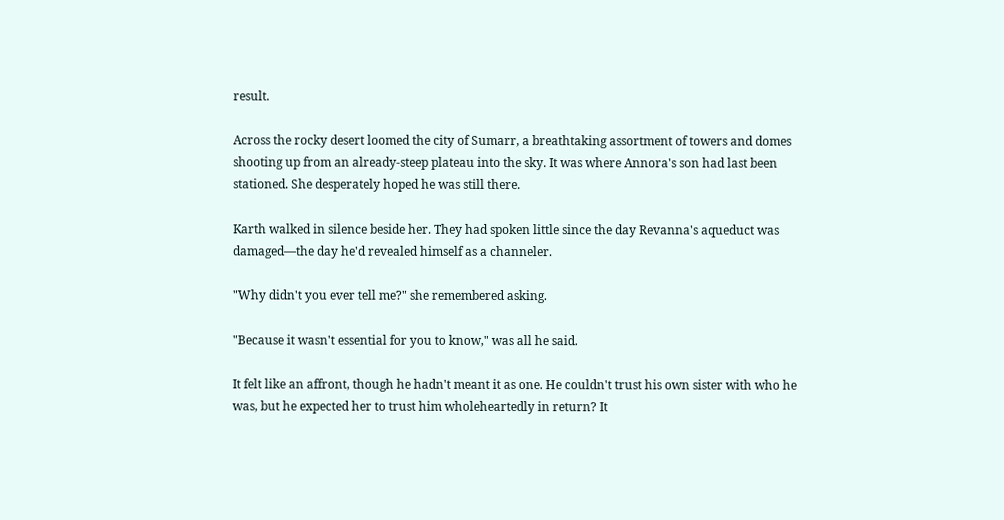result.

Across the rocky desert loomed the city of Sumarr, a breathtaking assortment of towers and domes shooting up from an already-steep plateau into the sky. It was where Annora's son had last been stationed. She desperately hoped he was still there.

Karth walked in silence beside her. They had spoken little since the day Revanna's aqueduct was damaged—the day he'd revealed himself as a channeler.

"Why didn't you ever tell me?" she remembered asking.

"Because it wasn't essential for you to know," was all he said.

It felt like an affront, though he hadn't meant it as one. He couldn't trust his own sister with who he was, but he expected her to trust him wholeheartedly in return? It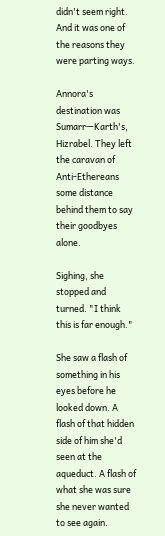didn't seem right. And it was one of the reasons they were parting ways.

Annora's destination was Sumarr—Karth's, Hizrabel. They left the caravan of Anti-Ethereans some distance behind them to say their goodbyes alone.

Sighing, she stopped and turned. "I think this is far enough."

She saw a flash of something in his eyes before he looked down. A flash of that hidden side of him she'd seen at the aqueduct. A flash of what she was sure she never wanted to see again.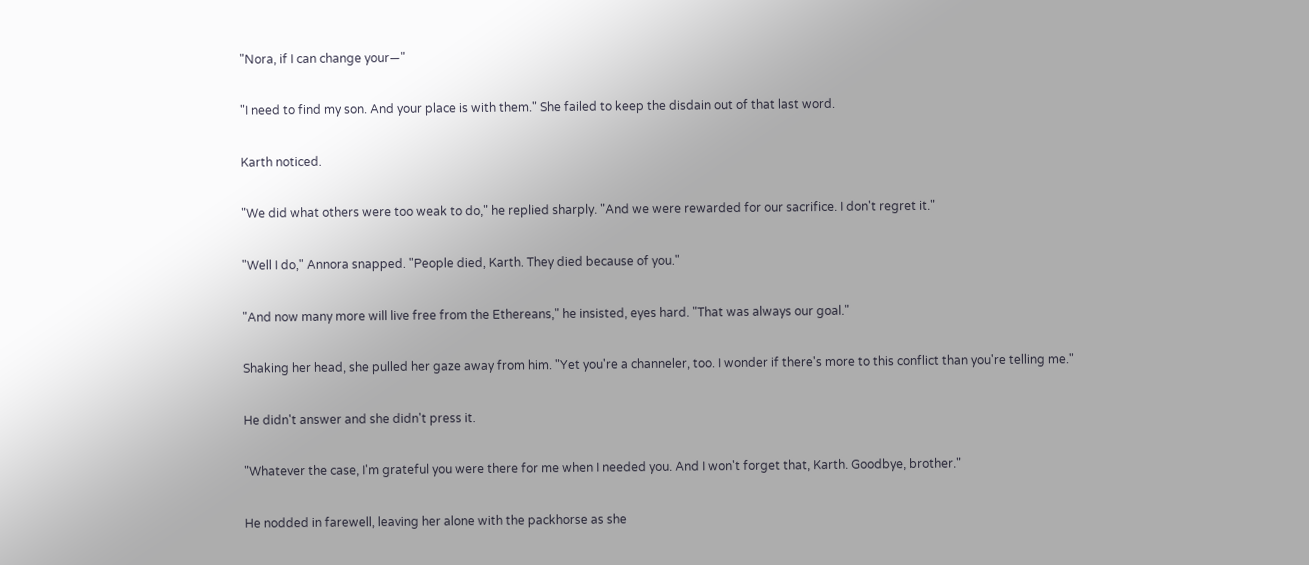"Nora, if I can change your—"

"I need to find my son. And your place is with them." She failed to keep the disdain out of that last word.

Karth noticed.

"We did what others were too weak to do," he replied sharply. "And we were rewarded for our sacrifice. I don't regret it."

"Well I do," Annora snapped. "People died, Karth. They died because of you."

"And now many more will live free from the Ethereans," he insisted, eyes hard. "That was always our goal."

Shaking her head, she pulled her gaze away from him. "Yet you're a channeler, too. I wonder if there's more to this conflict than you're telling me."

He didn't answer and she didn't press it.

"Whatever the case, I'm grateful you were there for me when I needed you. And I won't forget that, Karth. Goodbye, brother."

He nodded in farewell, leaving her alone with the packhorse as she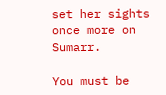set her sights once more on Sumarr.

You must be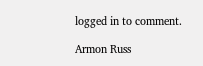logged in to comment.

Armon Russ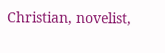Christian, novelist,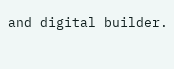and digital builder.